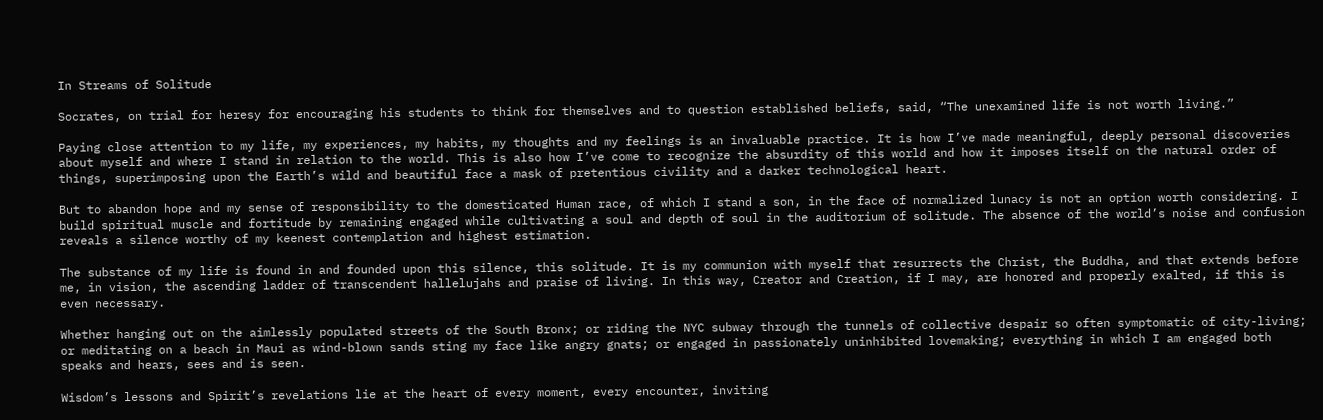In Streams of Solitude

Socrates, on trial for heresy for encouraging his students to think for themselves and to question established beliefs, said, “The unexamined life is not worth living.”

Paying close attention to my life, my experiences, my habits, my thoughts and my feelings is an invaluable practice. It is how I’ve made meaningful, deeply personal discoveries about myself and where I stand in relation to the world. This is also how I’ve come to recognize the absurdity of this world and how it imposes itself on the natural order of things, superimposing upon the Earth’s wild and beautiful face a mask of pretentious civility and a darker technological heart.

But to abandon hope and my sense of responsibility to the domesticated Human race, of which I stand a son, in the face of normalized lunacy is not an option worth considering. I build spiritual muscle and fortitude by remaining engaged while cultivating a soul and depth of soul in the auditorium of solitude. The absence of the world’s noise and confusion reveals a silence worthy of my keenest contemplation and highest estimation.

The substance of my life is found in and founded upon this silence, this solitude. It is my communion with myself that resurrects the Christ, the Buddha, and that extends before me, in vision, the ascending ladder of transcendent hallelujahs and praise of living. In this way, Creator and Creation, if I may, are honored and properly exalted, if this is even necessary.

Whether hanging out on the aimlessly populated streets of the South Bronx; or riding the NYC subway through the tunnels of collective despair so often symptomatic of city-living; or meditating on a beach in Maui as wind-blown sands sting my face like angry gnats; or engaged in passionately uninhibited lovemaking; everything in which I am engaged both speaks and hears, sees and is seen.

Wisdom’s lessons and Spirit’s revelations lie at the heart of every moment, every encounter, inviting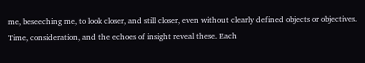me, beseeching me, to look closer, and still closer, even without clearly defined objects or objectives. Time, consideration, and the echoes of insight reveal these. Each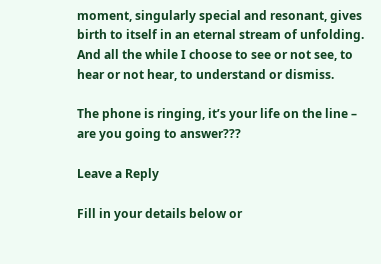moment, singularly special and resonant, gives birth to itself in an eternal stream of unfolding. And all the while I choose to see or not see, to hear or not hear, to understand or dismiss.

The phone is ringing, it’s your life on the line – are you going to answer???

Leave a Reply

Fill in your details below or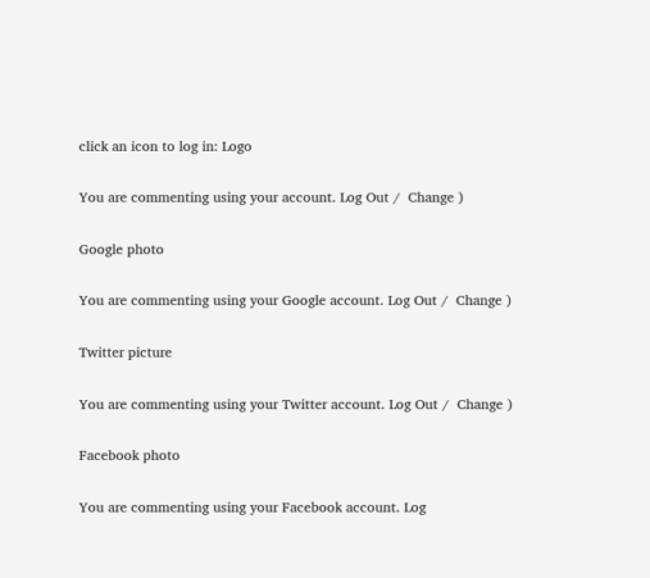click an icon to log in: Logo

You are commenting using your account. Log Out /  Change )

Google photo

You are commenting using your Google account. Log Out /  Change )

Twitter picture

You are commenting using your Twitter account. Log Out /  Change )

Facebook photo

You are commenting using your Facebook account. Log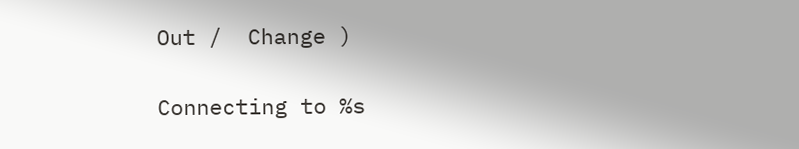Out /  Change )

Connecting to %s